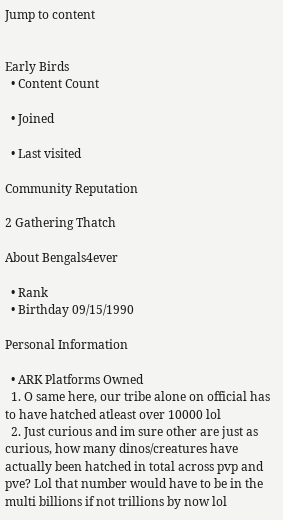Jump to content


Early Birds
  • Content Count

  • Joined

  • Last visited

Community Reputation

2 Gathering Thatch

About Bengals4ever

  • Rank
  • Birthday 09/15/1990

Personal Information

  • ARK Platforms Owned
  1. O same here, our tribe alone on official has to have hatched atleast over 10000 lol
  2. Just curious and im sure other are just as curious, how many dinos/creatures have actually been hatched in total across pvp and pve? Lol that number would have to be in the multi billions if not trillions by now lol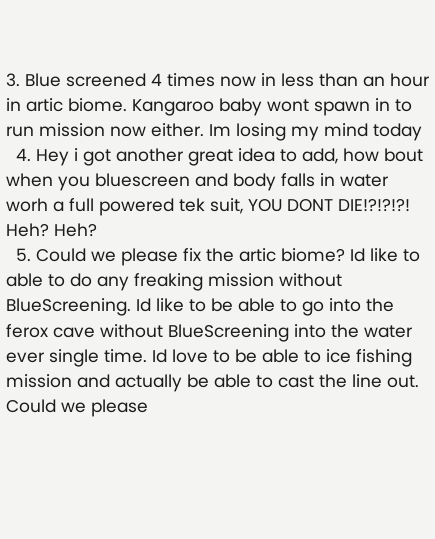3. Blue screened 4 times now in less than an hour in artic biome. Kangaroo baby wont spawn in to run mission now either. Im losing my mind today
  4. Hey i got another great idea to add, how bout when you bluescreen and body falls in water worh a full powered tek suit, YOU DONT DIE!?!?!?! Heh? Heh?
  5. Could we please fix the artic biome? Id like to able to do any freaking mission without BlueScreening. Id like to be able to go into the ferox cave without BlueScreening into the water ever single time. Id love to be able to ice fishing mission and actually be able to cast the line out. Could we please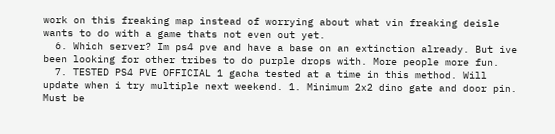work on this freaking map instead of worrying about what vin freaking deisle wants to do with a game thats not even out yet.
  6. Which server? Im ps4 pve and have a base on an extinction already. But ive been looking for other tribes to do purple drops with. More people more fun.
  7. TESTED PS4 PVE OFFICIAL 1 gacha tested at a time in this method. Will update when i try multiple next weekend. 1. Minimum 2x2 dino gate and door pin. Must be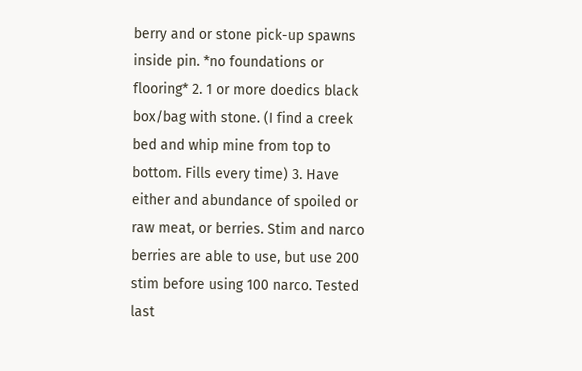berry and or stone pick-up spawns inside pin. *no foundations or flooring* 2. 1 or more doedics black box/bag with stone. (I find a creek bed and whip mine from top to bottom. Fills every time) 3. Have either and abundance of spoiled or raw meat, or berries. Stim and narco berries are able to use, but use 200 stim before using 100 narco. Tested last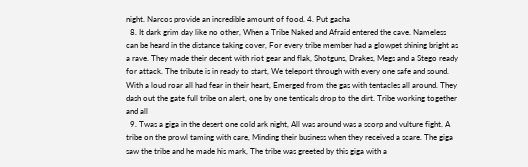night. Narcos provide an incredible amount of food. 4. Put gacha
  8. It dark grim day like no other, When a Tribe Naked and Afraid entered the cave. Nameless can be heard in the distance taking cover, For every tribe member had a glowpet shining bright as a rave. They made their decent with riot gear and flak, Shotguns, Drakes, Megs and a Stego ready for attack. The tribute is in ready to start, We teleport through with every one safe and sound. With a loud roar all had fear in their heart, Emerged from the gas with tentacles all around. They dash out the gate full tribe on alert, one by one tenticals drop to the dirt. Tribe working together and all
  9. Twas a giga in the desert one cold ark night, All was around was a scorp and vulture fight. A tribe on the prowl taming with care, Minding their business when they received a scare. The giga saw the tribe and he made his mark, The tribe was greeted by this giga with a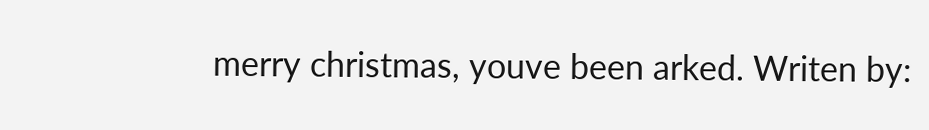merry christmas, youve been arked. Writen by: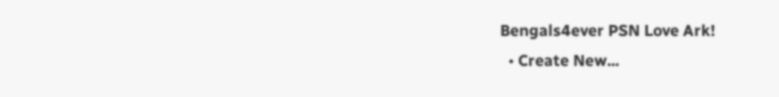Bengals4ever PSN Love Ark!
  • Create New...